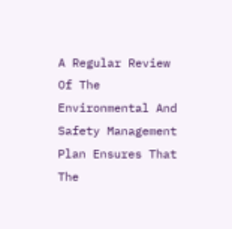A Regular Review Of The Environmental And Safety Management Plan Ensures That The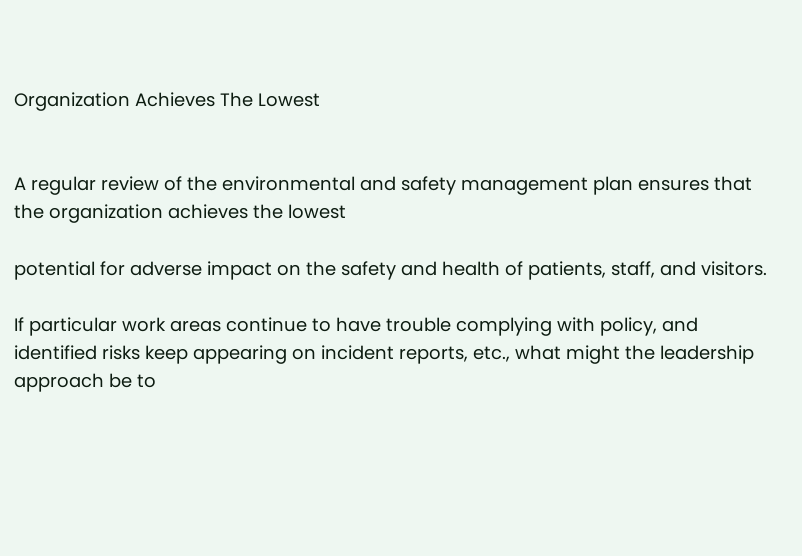Organization Achieves The Lowest


A regular review of the environmental and safety management plan ensures that the organization achieves the lowest

potential for adverse impact on the safety and health of patients, staff, and visitors.

If particular work areas continue to have trouble complying with policy, and identified risks keep appearing on incident reports, etc., what might the leadership approach be to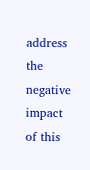address the negative impact of this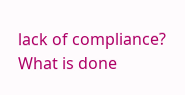lack of compliance? What is done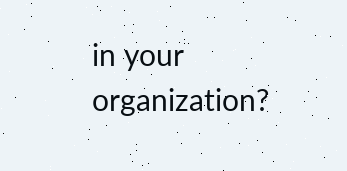in your organization?